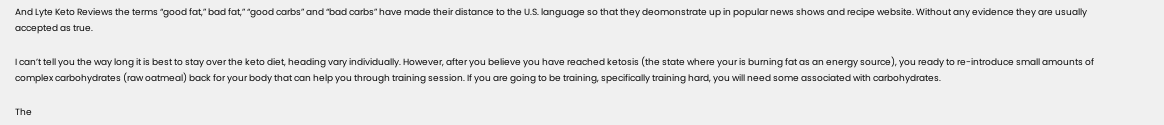And Lyte Keto Reviews the terms “good fat,” bad fat,” “good carbs” and “bad carbs” have made their distance to the U.S. language so that they deomonstrate up in popular news shows and recipe website. Without any evidence they are usually accepted as true.

I can’t tell you the way long it is best to stay over the keto diet, heading vary individually. However, after you believe you have reached ketosis (the state where your is burning fat as an energy source), you ready to re-introduce small amounts of complex carbohydrates (raw oatmeal) back for your body that can help you through training session. If you are going to be training, specifically training hard, you will need some associated with carbohydrates.

The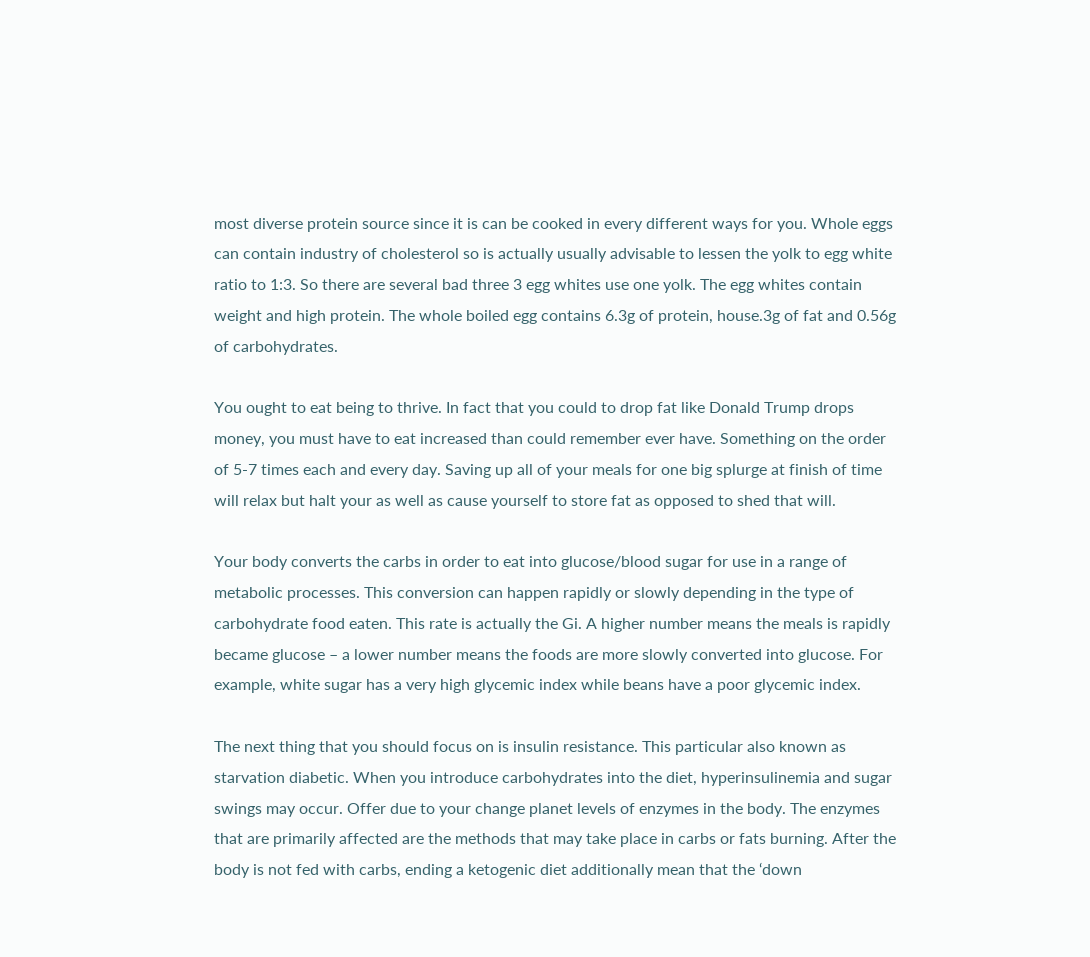most diverse protein source since it is can be cooked in every different ways for you. Whole eggs can contain industry of cholesterol so is actually usually advisable to lessen the yolk to egg white ratio to 1:3. So there are several bad three 3 egg whites use one yolk. The egg whites contain weight and high protein. The whole boiled egg contains 6.3g of protein, house.3g of fat and 0.56g of carbohydrates.

You ought to eat being to thrive. In fact that you could to drop fat like Donald Trump drops money, you must have to eat increased than could remember ever have. Something on the order of 5-7 times each and every day. Saving up all of your meals for one big splurge at finish of time will relax but halt your as well as cause yourself to store fat as opposed to shed that will.

Your body converts the carbs in order to eat into glucose/blood sugar for use in a range of metabolic processes. This conversion can happen rapidly or slowly depending in the type of carbohydrate food eaten. This rate is actually the Gi. A higher number means the meals is rapidly became glucose – a lower number means the foods are more slowly converted into glucose. For example, white sugar has a very high glycemic index while beans have a poor glycemic index.

The next thing that you should focus on is insulin resistance. This particular also known as starvation diabetic. When you introduce carbohydrates into the diet, hyperinsulinemia and sugar swings may occur. Offer due to your change planet levels of enzymes in the body. The enzymes that are primarily affected are the methods that may take place in carbs or fats burning. After the body is not fed with carbs, ending a ketogenic diet additionally mean that the ‘down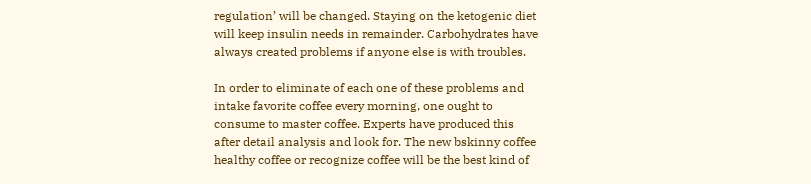regulation’ will be changed. Staying on the ketogenic diet will keep insulin needs in remainder. Carbohydrates have always created problems if anyone else is with troubles.

In order to eliminate of each one of these problems and intake favorite coffee every morning, one ought to consume to master coffee. Experts have produced this after detail analysis and look for. The new bskinny coffee healthy coffee or recognize coffee will be the best kind of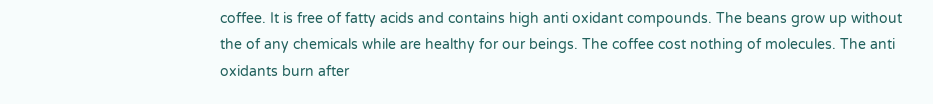coffee. It is free of fatty acids and contains high anti oxidant compounds. The beans grow up without the of any chemicals while are healthy for our beings. The coffee cost nothing of molecules. The anti oxidants burn after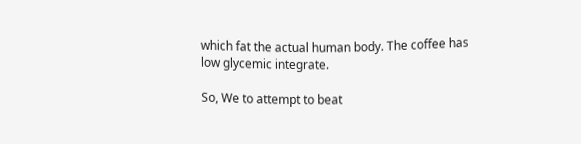which fat the actual human body. The coffee has low glycemic integrate.

So, We to attempt to beat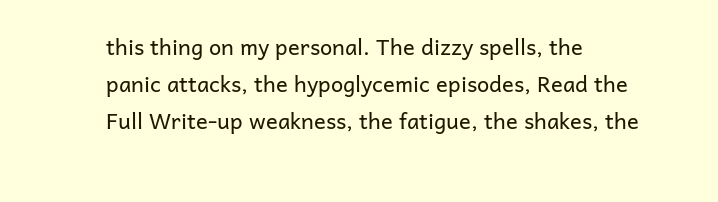this thing on my personal. The dizzy spells, the panic attacks, the hypoglycemic episodes, Read the Full Write-up weakness, the fatigue, the shakes, the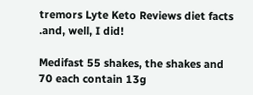tremors Lyte Keto Reviews diet facts .and, well, I did!

Medifast 55 shakes, the shakes and 70 each contain 13g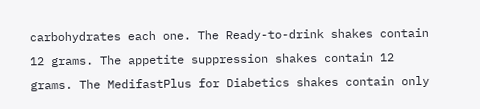carbohydrates each one. The Ready-to-drink shakes contain 12 grams. The appetite suppression shakes contain 12 grams. The MedifastPlus for Diabetics shakes contain only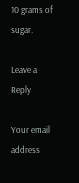10 grams of sugar.

Leave a Reply

Your email address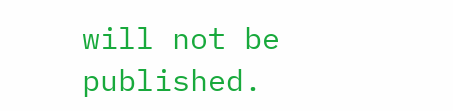will not be published.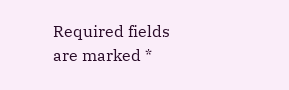Required fields are marked *